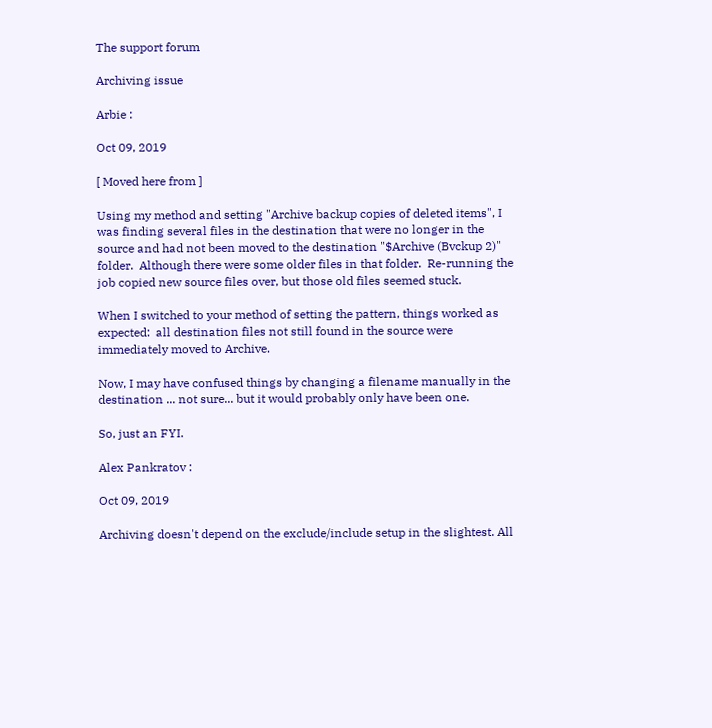The support forum

Archiving issue

Arbie :

Oct 09, 2019

[ Moved here from ]

Using my method and setting "Archive backup copies of deleted items", I was finding several files in the destination that were no longer in the source and had not been moved to the destination "$Archive (Bvckup 2)" folder.  Although there were some older files in that folder.  Re-running the job copied new source files over, but those old files seemed stuck.

When I switched to your method of setting the pattern, things worked as expected:  all destination files not still found in the source were immediately moved to Archive.

Now, I may have confused things by changing a filename manually in the destination ... not sure... but it would probably only have been one.

So, just an FYI.

Alex Pankratov :

Oct 09, 2019

Archiving doesn't depend on the exclude/include setup in the slightest. All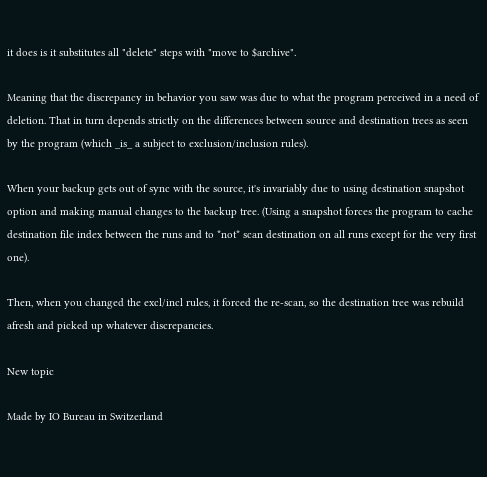it does is it substitutes all "delete" steps with "move to $archive".

Meaning that the discrepancy in behavior you saw was due to what the program perceived in a need of deletion. That in turn depends strictly on the differences between source and destination trees as seen by the program (which _is_ a subject to exclusion/inclusion rules).

When your backup gets out of sync with the source, it's invariably due to using destination snapshot option and making manual changes to the backup tree. (Using a snapshot forces the program to cache destination file index between the runs and to *not* scan destination on all runs except for the very first one).

Then, when you changed the excl/incl rules, it forced the re-scan, so the destination tree was rebuild afresh and picked up whatever discrepancies.

New topic

Made by IO Bureau in Switzerland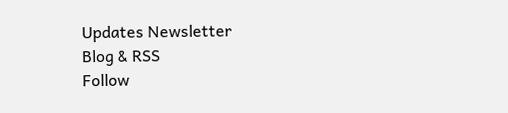Updates Newsletter
Blog & RSS
Follow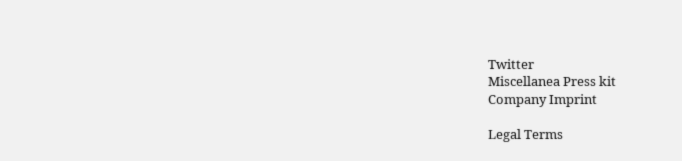Twitter
Miscellanea Press kit
Company Imprint

Legal Terms